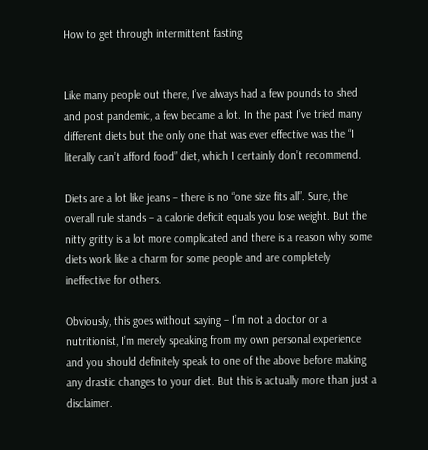How to get through intermittent fasting


Like many people out there, I’ve always had a few pounds to shed and post pandemic, a few became a lot. In the past I’ve tried many different diets but the only one that was ever effective was the “I literally can’t afford food” diet, which I certainly don’t recommend.

Diets are a lot like jeans – there is no “one size fits all”. Sure, the overall rule stands – a calorie deficit equals you lose weight. But the nitty gritty is a lot more complicated and there is a reason why some diets work like a charm for some people and are completely ineffective for others.

Obviously, this goes without saying – I’m not a doctor or a nutritionist, I’m merely speaking from my own personal experience and you should definitely speak to one of the above before making any drastic changes to your diet. But this is actually more than just a disclaimer.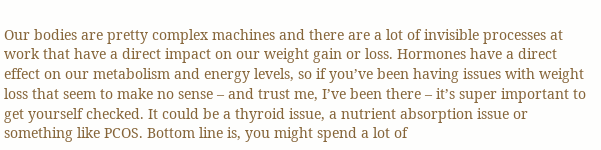Our bodies are pretty complex machines and there are a lot of invisible processes at work that have a direct impact on our weight gain or loss. Hormones have a direct effect on our metabolism and energy levels, so if you’ve been having issues with weight loss that seem to make no sense – and trust me, I’ve been there – it’s super important to get yourself checked. It could be a thyroid issue, a nutrient absorption issue or something like PCOS. Bottom line is, you might spend a lot of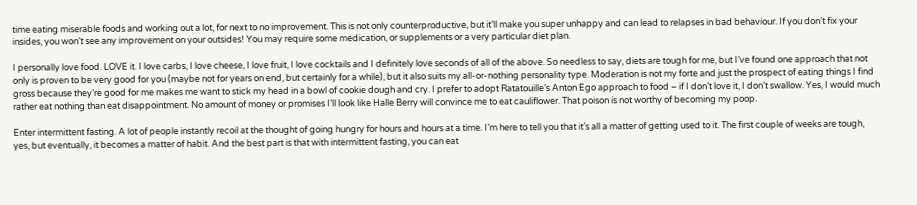time eating miserable foods and working out a lot, for next to no improvement. This is not only counterproductive, but it’ll make you super unhappy and can lead to relapses in bad behaviour. If you don’t fix your insides, you won’t see any improvement on your outsides! You may require some medication, or supplements or a very particular diet plan.

I personally love food. LOVE it. I love carbs, I love cheese, I love fruit, I love cocktails and I definitely love seconds of all of the above. So needless to say, diets are tough for me, but I’ve found one approach that not only is proven to be very good for you (maybe not for years on end, but certainly for a while), but it also suits my all-or-nothing personality type. Moderation is not my forte and just the prospect of eating things I find gross because they’re good for me makes me want to stick my head in a bowl of cookie dough and cry. I prefer to adopt Ratatouille’s Anton Ego approach to food – if I don’t love it, I don’t swallow. Yes, I would much rather eat nothing than eat disappointment. No amount of money or promises I’ll look like Halle Berry will convince me to eat cauliflower. That poison is not worthy of becoming my poop.

Enter intermittent fasting. A lot of people instantly recoil at the thought of going hungry for hours and hours at a time. I’m here to tell you that it’s all a matter of getting used to it. The first couple of weeks are tough, yes, but eventually, it becomes a matter of habit. And the best part is that with intermittent fasting, you can eat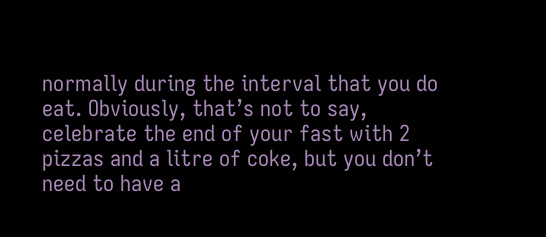normally during the interval that you do eat. Obviously, that’s not to say, celebrate the end of your fast with 2 pizzas and a litre of coke, but you don’t need to have a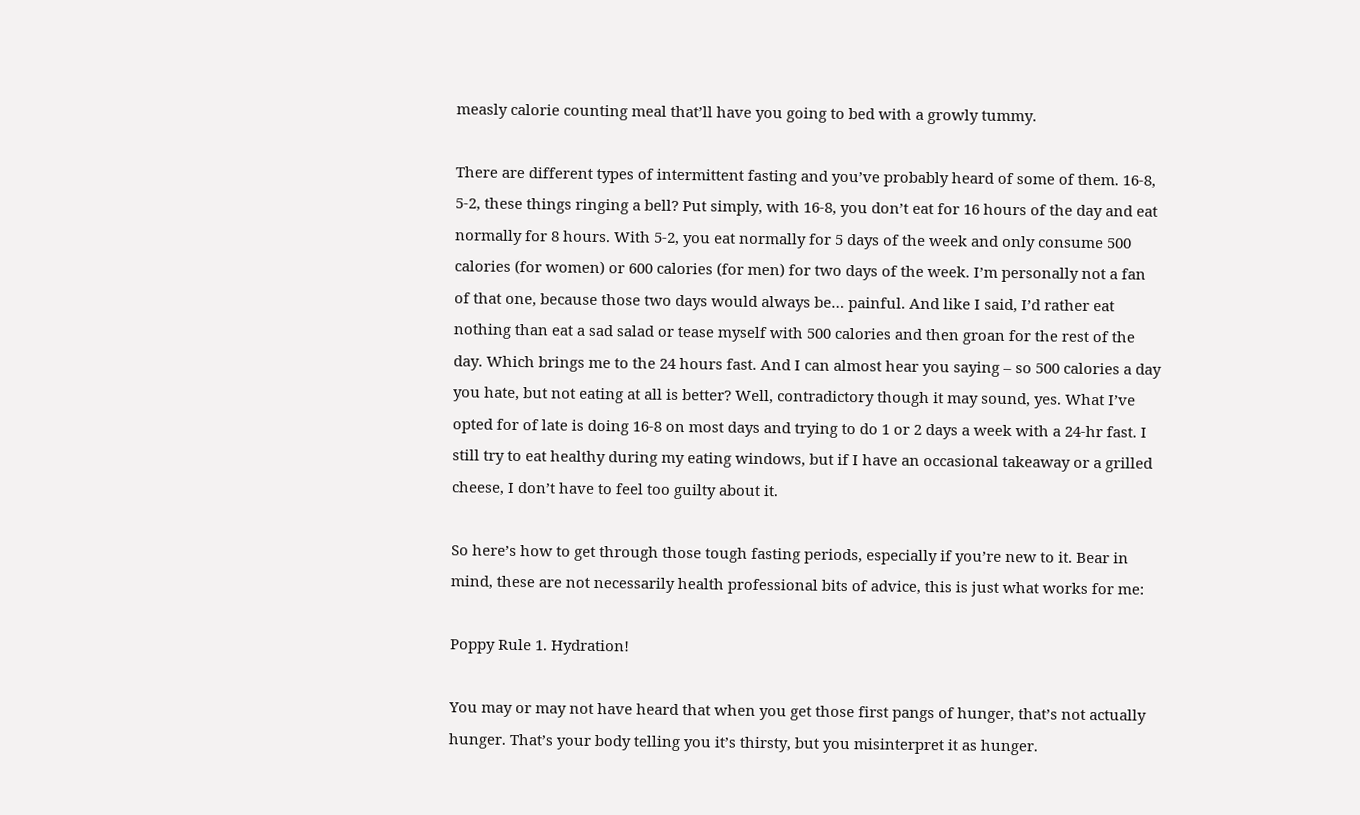measly calorie counting meal that’ll have you going to bed with a growly tummy.

There are different types of intermittent fasting and you’ve probably heard of some of them. 16-8, 5-2, these things ringing a bell? Put simply, with 16-8, you don’t eat for 16 hours of the day and eat normally for 8 hours. With 5-2, you eat normally for 5 days of the week and only consume 500 calories (for women) or 600 calories (for men) for two days of the week. I’m personally not a fan of that one, because those two days would always be… painful. And like I said, I’d rather eat nothing than eat a sad salad or tease myself with 500 calories and then groan for the rest of the day. Which brings me to the 24 hours fast. And I can almost hear you saying – so 500 calories a day you hate, but not eating at all is better? Well, contradictory though it may sound, yes. What I’ve opted for of late is doing 16-8 on most days and trying to do 1 or 2 days a week with a 24-hr fast. I still try to eat healthy during my eating windows, but if I have an occasional takeaway or a grilled cheese, I don’t have to feel too guilty about it.

So here’s how to get through those tough fasting periods, especially if you’re new to it. Bear in mind, these are not necessarily health professional bits of advice, this is just what works for me:

Poppy Rule 1. Hydration!

You may or may not have heard that when you get those first pangs of hunger, that’s not actually hunger. That’s your body telling you it’s thirsty, but you misinterpret it as hunger.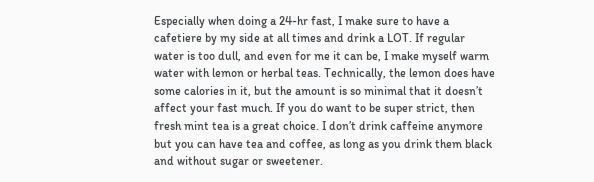Especially when doing a 24-hr fast, I make sure to have a cafetiere by my side at all times and drink a LOT. If regular water is too dull, and even for me it can be, I make myself warm water with lemon or herbal teas. Technically, the lemon does have some calories in it, but the amount is so minimal that it doesn’t affect your fast much. If you do want to be super strict, then fresh mint tea is a great choice. I don’t drink caffeine anymore but you can have tea and coffee, as long as you drink them black and without sugar or sweetener.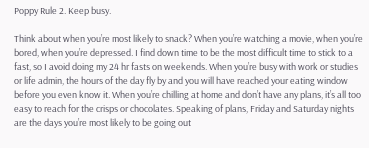Poppy Rule 2. Keep busy.

Think about when you’re most likely to snack? When you’re watching a movie, when you’re bored, when you’re depressed. I find down time to be the most difficult time to stick to a fast, so I avoid doing my 24 hr fasts on weekends. When you’re busy with work or studies or life admin, the hours of the day fly by and you will have reached your eating window before you even know it. When you’re chilling at home and don’t have any plans, it’s all too easy to reach for the crisps or chocolates. Speaking of plans, Friday and Saturday nights are the days you’re most likely to be going out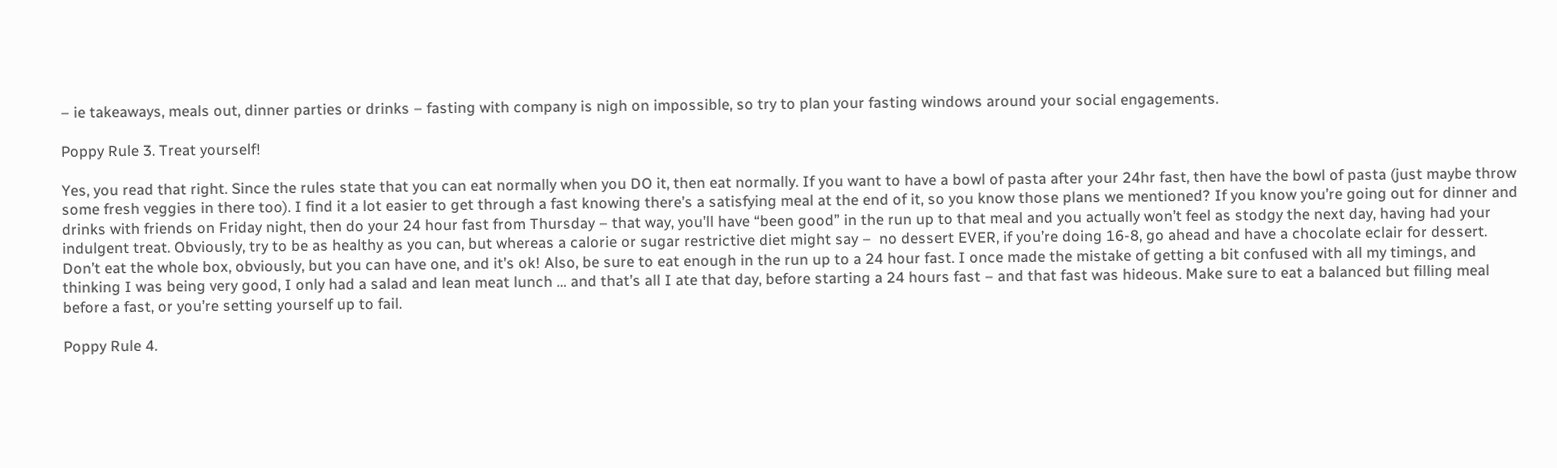– ie takeaways, meals out, dinner parties or drinks – fasting with company is nigh on impossible, so try to plan your fasting windows around your social engagements.

Poppy Rule 3. Treat yourself!

Yes, you read that right. Since the rules state that you can eat normally when you DO it, then eat normally. If you want to have a bowl of pasta after your 24hr fast, then have the bowl of pasta (just maybe throw some fresh veggies in there too). I find it a lot easier to get through a fast knowing there’s a satisfying meal at the end of it, so you know those plans we mentioned? If you know you’re going out for dinner and drinks with friends on Friday night, then do your 24 hour fast from Thursday – that way, you’ll have “been good” in the run up to that meal and you actually won’t feel as stodgy the next day, having had your indulgent treat. Obviously, try to be as healthy as you can, but whereas a calorie or sugar restrictive diet might say –  no dessert EVER, if you’re doing 16-8, go ahead and have a chocolate eclair for dessert. Don’t eat the whole box, obviously, but you can have one, and it’s ok! Also, be sure to eat enough in the run up to a 24 hour fast. I once made the mistake of getting a bit confused with all my timings, and thinking I was being very good, I only had a salad and lean meat lunch … and that’s all I ate that day, before starting a 24 hours fast – and that fast was hideous. Make sure to eat a balanced but filling meal before a fast, or you’re setting yourself up to fail.

Poppy Rule 4.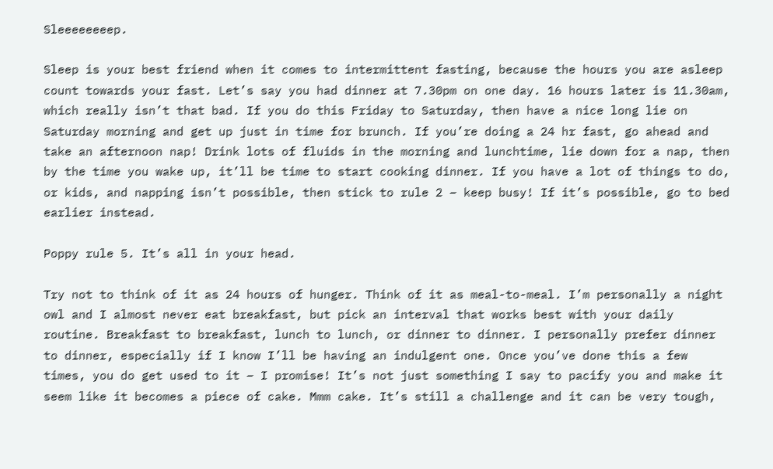Sleeeeeeeep.

Sleep is your best friend when it comes to intermittent fasting, because the hours you are asleep count towards your fast. Let’s say you had dinner at 7.30pm on one day. 16 hours later is 11.30am, which really isn’t that bad. If you do this Friday to Saturday, then have a nice long lie on Saturday morning and get up just in time for brunch. If you’re doing a 24 hr fast, go ahead and take an afternoon nap! Drink lots of fluids in the morning and lunchtime, lie down for a nap, then by the time you wake up, it’ll be time to start cooking dinner. If you have a lot of things to do, or kids, and napping isn’t possible, then stick to rule 2 – keep busy! If it’s possible, go to bed earlier instead.

Poppy rule 5. It’s all in your head.

Try not to think of it as 24 hours of hunger. Think of it as meal-to-meal. I’m personally a night owl and I almost never eat breakfast, but pick an interval that works best with your daily routine. Breakfast to breakfast, lunch to lunch, or dinner to dinner. I personally prefer dinner to dinner, especially if I know I’ll be having an indulgent one. Once you’ve done this a few times, you do get used to it – I promise! It’s not just something I say to pacify you and make it seem like it becomes a piece of cake. Mmm cake. It’s still a challenge and it can be very tough,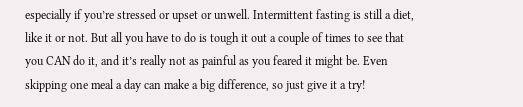especially if you’re stressed or upset or unwell. Intermittent fasting is still a diet, like it or not. But all you have to do is tough it out a couple of times to see that you CAN do it, and it’s really not as painful as you feared it might be. Even skipping one meal a day can make a big difference, so just give it a try!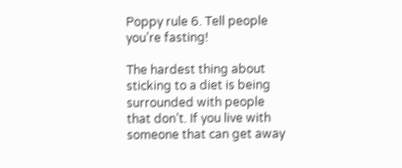Poppy rule 6. Tell people you’re fasting!

The hardest thing about sticking to a diet is being surrounded with people that don’t. If you live with someone that can get away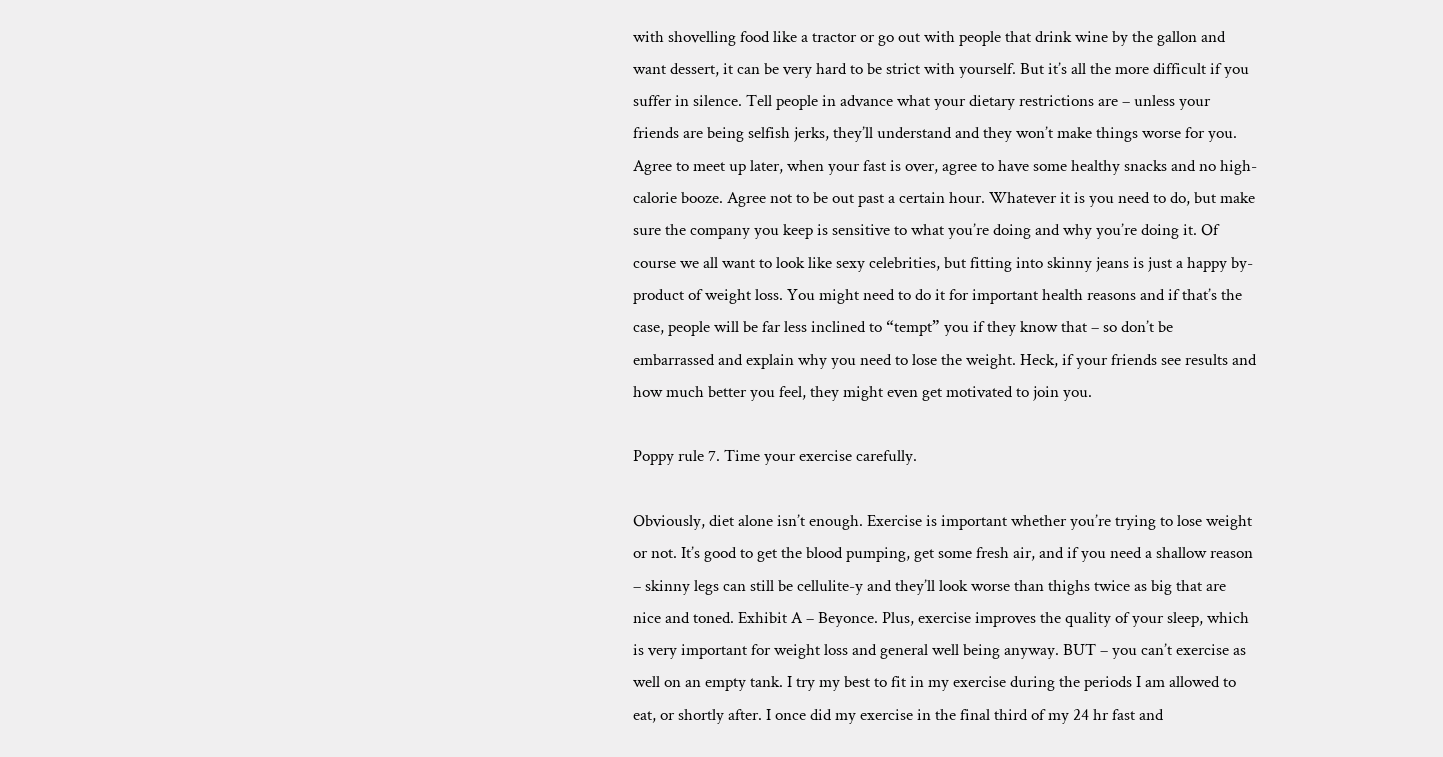with shovelling food like a tractor or go out with people that drink wine by the gallon and want dessert, it can be very hard to be strict with yourself. But it’s all the more difficult if you suffer in silence. Tell people in advance what your dietary restrictions are – unless your friends are being selfish jerks, they’ll understand and they won’t make things worse for you. Agree to meet up later, when your fast is over, agree to have some healthy snacks and no high-calorie booze. Agree not to be out past a certain hour. Whatever it is you need to do, but make sure the company you keep is sensitive to what you’re doing and why you’re doing it. Of course we all want to look like sexy celebrities, but fitting into skinny jeans is just a happy by-product of weight loss. You might need to do it for important health reasons and if that’s the case, people will be far less inclined to “tempt” you if they know that – so don’t be embarrassed and explain why you need to lose the weight. Heck, if your friends see results and how much better you feel, they might even get motivated to join you.

Poppy rule 7. Time your exercise carefully.

Obviously, diet alone isn’t enough. Exercise is important whether you’re trying to lose weight or not. It’s good to get the blood pumping, get some fresh air, and if you need a shallow reason – skinny legs can still be cellulite-y and they’ll look worse than thighs twice as big that are nice and toned. Exhibit A – Beyonce. Plus, exercise improves the quality of your sleep, which is very important for weight loss and general well being anyway. BUT – you can’t exercise as well on an empty tank. I try my best to fit in my exercise during the periods I am allowed to eat, or shortly after. I once did my exercise in the final third of my 24 hr fast and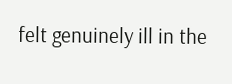felt genuinely ill in the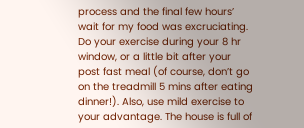process and the final few hours’ wait for my food was excruciating. Do your exercise during your 8 hr window, or a little bit after your post fast meal (of course, don’t go on the treadmill 5 mins after eating dinner!). Also, use mild exercise to your advantage. The house is full of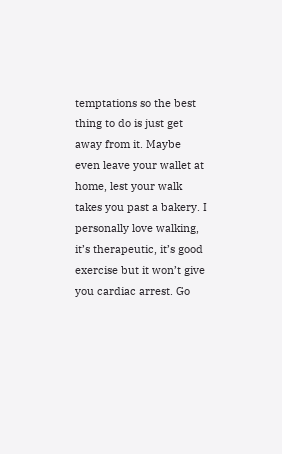temptations so the best thing to do is just get away from it. Maybe even leave your wallet at home, lest your walk takes you past a bakery. I personally love walking, it’s therapeutic, it’s good exercise but it won’t give you cardiac arrest. Go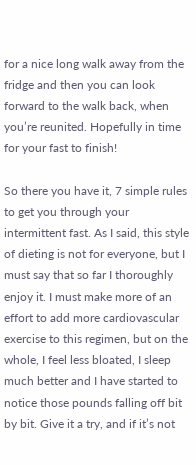for a nice long walk away from the fridge and then you can look forward to the walk back, when you’re reunited. Hopefully in time for your fast to finish!

So there you have it, 7 simple rules to get you through your intermittent fast. As I said, this style of dieting is not for everyone, but I must say that so far I thoroughly enjoy it. I must make more of an effort to add more cardiovascular exercise to this regimen, but on the whole, I feel less bloated, I sleep much better and I have started to notice those pounds falling off bit by bit. Give it a try, and if it’s not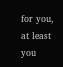for you, at least you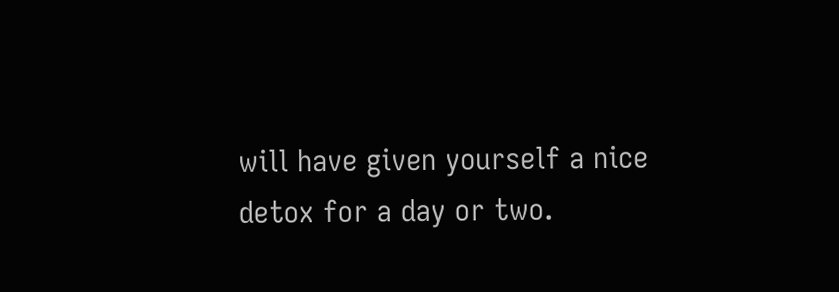will have given yourself a nice detox for a day or two.